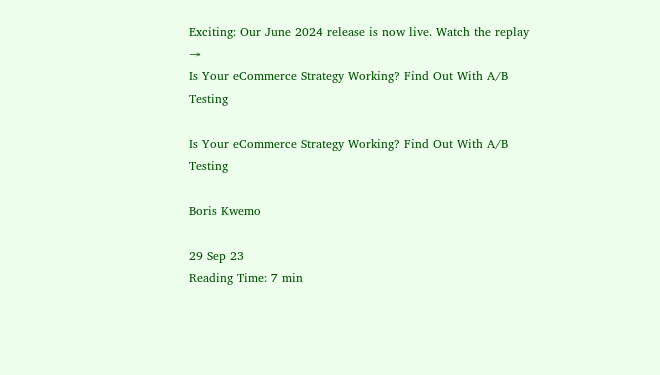Exciting: Our June 2024 release is now live. Watch the replay →
Is Your eCommerce Strategy Working? Find Out With A/B Testing

Is Your eCommerce Strategy Working? Find Out With A/B Testing

Boris Kwemo

29 Sep 23
Reading Time: 7 min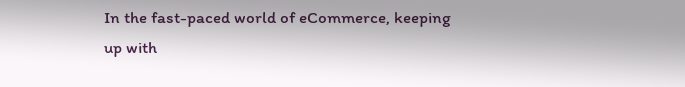In the fast-paced world of eCommerce, keeping up with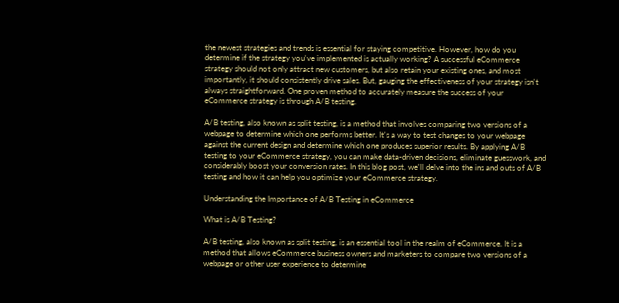the newest strategies and trends is essential for staying competitive. However, how do you determine if the strategy you've implemented is actually working? A successful eCommerce strategy should not only attract new customers, but also retain your existing ones, and most importantly, it should consistently drive sales. But, gauging the effectiveness of your strategy isn't always straightforward. One proven method to accurately measure the success of your eCommerce strategy is through A/B testing.

A/B testing, also known as split testing, is a method that involves comparing two versions of a webpage to determine which one performs better. It's a way to test changes to your webpage against the current design and determine which one produces superior results. By applying A/B testing to your eCommerce strategy, you can make data-driven decisions, eliminate guesswork, and considerably boost your conversion rates. In this blog post, we'll delve into the ins and outs of A/B testing and how it can help you optimize your eCommerce strategy.

Understanding the Importance of A/B Testing in eCommerce

What is A/B Testing?

A/B testing, also known as split testing, is an essential tool in the realm of eCommerce. It is a method that allows eCommerce business owners and marketers to compare two versions of a webpage or other user experience to determine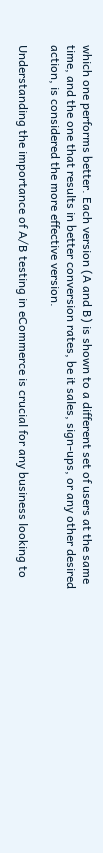which one performs better. Each version (A and B) is shown to a different set of users at the same time, and the one that results in better conversion rates, be it sales, sign-ups, or any other desired action, is considered the more effective version.

Understanding the importance of A/B testing in eCommerce is crucial for any business looking to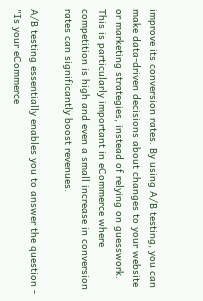improve its conversion rates. By using A/B testing, you can make data-driven decisions about changes to your website or marketing strategies, instead of relying on guesswork. This is particularly important in eCommerce where competition is high and even a small increase in conversion rates can significantly boost revenues.

A/B testing essentially enables you to answer the question - "Is your eCommerce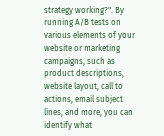strategy working?". By running A/B tests on various elements of your website or marketing campaigns, such as product descriptions, website layout, call to actions, email subject lines, and more, you can identify what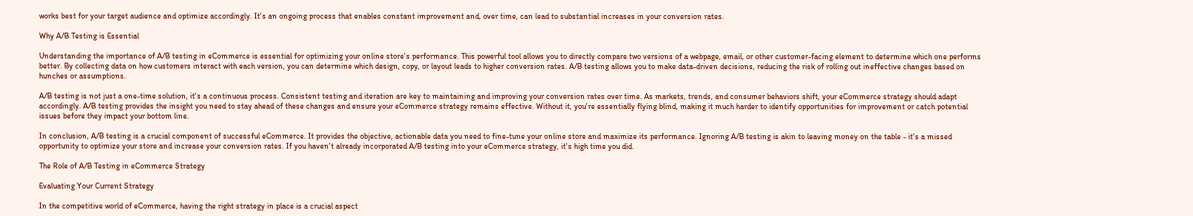works best for your target audience and optimize accordingly. It's an ongoing process that enables constant improvement and, over time, can lead to substantial increases in your conversion rates.

Why A/B Testing is Essential

Understanding the importance of A/B testing in eCommerce is essential for optimizing your online store's performance. This powerful tool allows you to directly compare two versions of a webpage, email, or other customer-facing element to determine which one performs better. By collecting data on how customers interact with each version, you can determine which design, copy, or layout leads to higher conversion rates. A/B testing allows you to make data-driven decisions, reducing the risk of rolling out ineffective changes based on hunches or assumptions.

A/B testing is not just a one-time solution, it's a continuous process. Consistent testing and iteration are key to maintaining and improving your conversion rates over time. As markets, trends, and consumer behaviors shift, your eCommerce strategy should adapt accordingly. A/B testing provides the insight you need to stay ahead of these changes and ensure your eCommerce strategy remains effective. Without it, you're essentially flying blind, making it much harder to identify opportunities for improvement or catch potential issues before they impact your bottom line.

In conclusion, A/B testing is a crucial component of successful eCommerce. It provides the objective, actionable data you need to fine-tune your online store and maximize its performance. Ignoring A/B testing is akin to leaving money on the table - it's a missed opportunity to optimize your store and increase your conversion rates. If you haven't already incorporated A/B testing into your eCommerce strategy, it's high time you did.

The Role of A/B Testing in eCommerce Strategy

Evaluating Your Current Strategy

In the competitive world of eCommerce, having the right strategy in place is a crucial aspect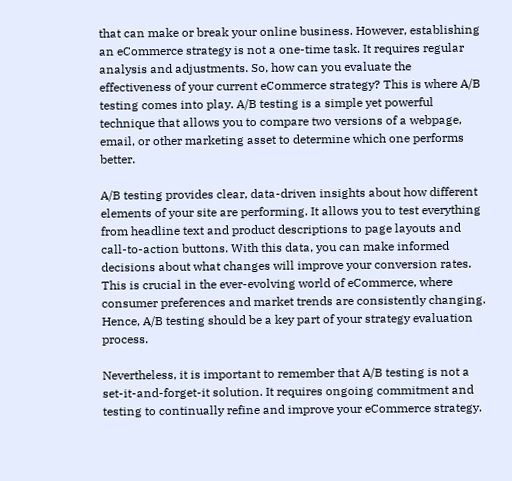that can make or break your online business. However, establishing an eCommerce strategy is not a one-time task. It requires regular analysis and adjustments. So, how can you evaluate the effectiveness of your current eCommerce strategy? This is where A/B testing comes into play. A/B testing is a simple yet powerful technique that allows you to compare two versions of a webpage, email, or other marketing asset to determine which one performs better.

A/B testing provides clear, data-driven insights about how different elements of your site are performing. It allows you to test everything from headline text and product descriptions to page layouts and call-to-action buttons. With this data, you can make informed decisions about what changes will improve your conversion rates. This is crucial in the ever-evolving world of eCommerce, where consumer preferences and market trends are consistently changing. Hence, A/B testing should be a key part of your strategy evaluation process.

Nevertheless, it is important to remember that A/B testing is not a set-it-and-forget-it solution. It requires ongoing commitment and testing to continually refine and improve your eCommerce strategy.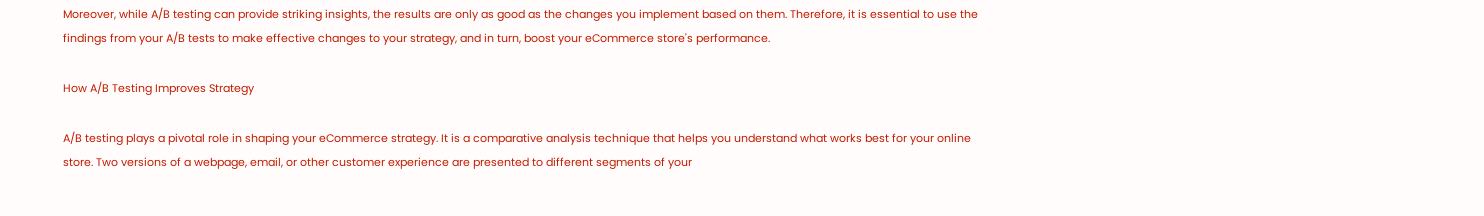Moreover, while A/B testing can provide striking insights, the results are only as good as the changes you implement based on them. Therefore, it is essential to use the findings from your A/B tests to make effective changes to your strategy, and in turn, boost your eCommerce store's performance.

How A/B Testing Improves Strategy

A/B testing plays a pivotal role in shaping your eCommerce strategy. It is a comparative analysis technique that helps you understand what works best for your online store. Two versions of a webpage, email, or other customer experience are presented to different segments of your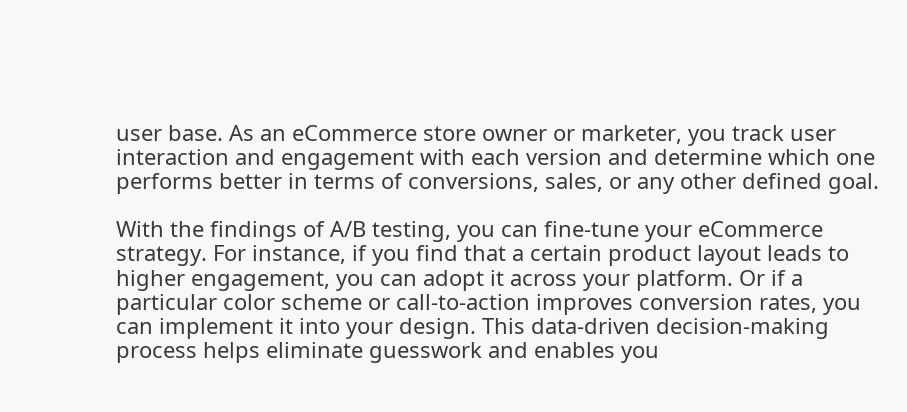user base. As an eCommerce store owner or marketer, you track user interaction and engagement with each version and determine which one performs better in terms of conversions, sales, or any other defined goal.

With the findings of A/B testing, you can fine-tune your eCommerce strategy. For instance, if you find that a certain product layout leads to higher engagement, you can adopt it across your platform. Or if a particular color scheme or call-to-action improves conversion rates, you can implement it into your design. This data-driven decision-making process helps eliminate guesswork and enables you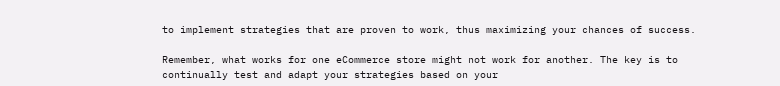to implement strategies that are proven to work, thus maximizing your chances of success.

Remember, what works for one eCommerce store might not work for another. The key is to continually test and adapt your strategies based on your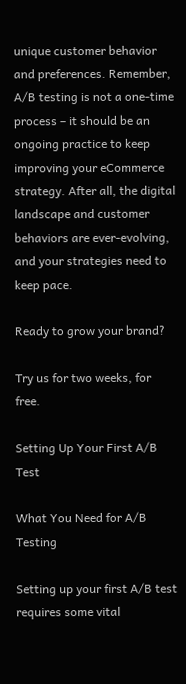unique customer behavior and preferences. Remember, A/B testing is not a one-time process – it should be an ongoing practice to keep improving your eCommerce strategy. After all, the digital landscape and customer behaviors are ever-evolving, and your strategies need to keep pace.

Ready to grow your brand?

Try us for two weeks, for free.

Setting Up Your First A/B Test

What You Need for A/B Testing

Setting up your first A/B test requires some vital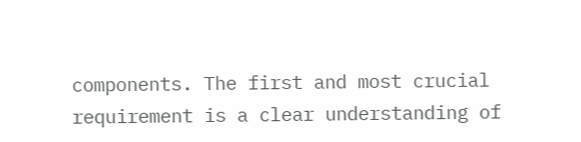components. The first and most crucial requirement is a clear understanding of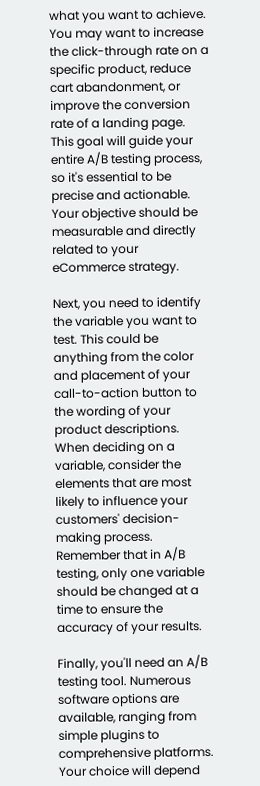what you want to achieve. You may want to increase the click-through rate on a specific product, reduce cart abandonment, or improve the conversion rate of a landing page. This goal will guide your entire A/B testing process, so it's essential to be precise and actionable. Your objective should be measurable and directly related to your eCommerce strategy.

Next, you need to identify the variable you want to test. This could be anything from the color and placement of your call-to-action button to the wording of your product descriptions. When deciding on a variable, consider the elements that are most likely to influence your customers' decision-making process. Remember that in A/B testing, only one variable should be changed at a time to ensure the accuracy of your results.

Finally, you'll need an A/B testing tool. Numerous software options are available, ranging from simple plugins to comprehensive platforms. Your choice will depend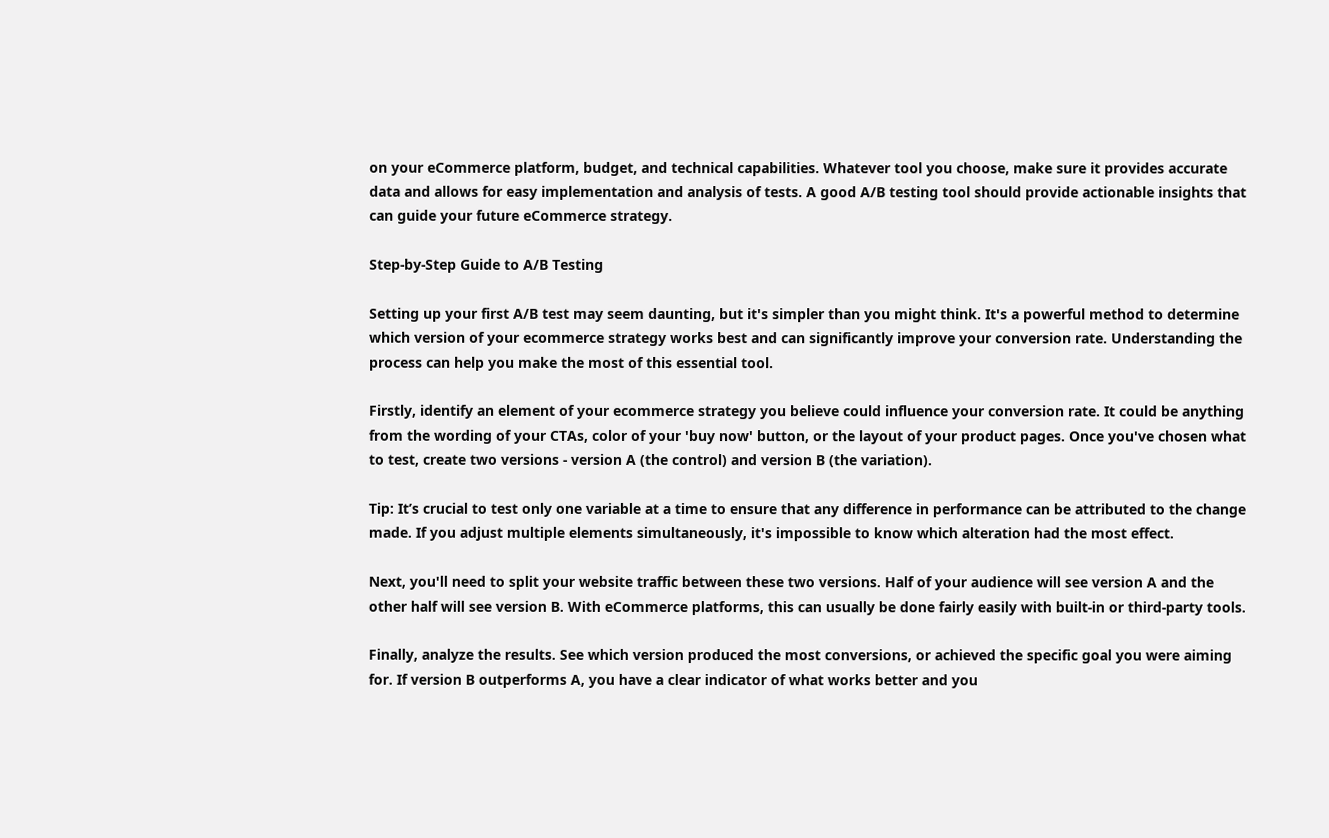on your eCommerce platform, budget, and technical capabilities. Whatever tool you choose, make sure it provides accurate data and allows for easy implementation and analysis of tests. A good A/B testing tool should provide actionable insights that can guide your future eCommerce strategy.

Step-by-Step Guide to A/B Testing

Setting up your first A/B test may seem daunting, but it's simpler than you might think. It's a powerful method to determine which version of your ecommerce strategy works best and can significantly improve your conversion rate. Understanding the process can help you make the most of this essential tool.

Firstly, identify an element of your ecommerce strategy you believe could influence your conversion rate. It could be anything from the wording of your CTAs, color of your 'buy now' button, or the layout of your product pages. Once you've chosen what to test, create two versions - version A (the control) and version B (the variation).

Tip: It’s crucial to test only one variable at a time to ensure that any difference in performance can be attributed to the change made. If you adjust multiple elements simultaneously, it's impossible to know which alteration had the most effect.

Next, you'll need to split your website traffic between these two versions. Half of your audience will see version A and the other half will see version B. With eCommerce platforms, this can usually be done fairly easily with built-in or third-party tools.

Finally, analyze the results. See which version produced the most conversions, or achieved the specific goal you were aiming for. If version B outperforms A, you have a clear indicator of what works better and you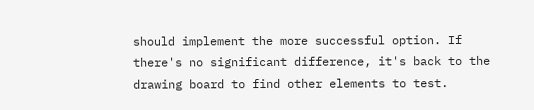should implement the more successful option. If there's no significant difference, it's back to the drawing board to find other elements to test.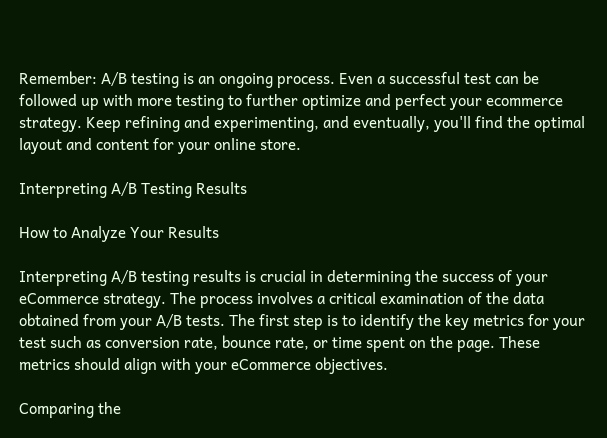Remember: A/B testing is an ongoing process. Even a successful test can be followed up with more testing to further optimize and perfect your ecommerce strategy. Keep refining and experimenting, and eventually, you'll find the optimal layout and content for your online store.

Interpreting A/B Testing Results

How to Analyze Your Results

Interpreting A/B testing results is crucial in determining the success of your eCommerce strategy. The process involves a critical examination of the data obtained from your A/B tests. The first step is to identify the key metrics for your test such as conversion rate, bounce rate, or time spent on the page. These metrics should align with your eCommerce objectives.

Comparing the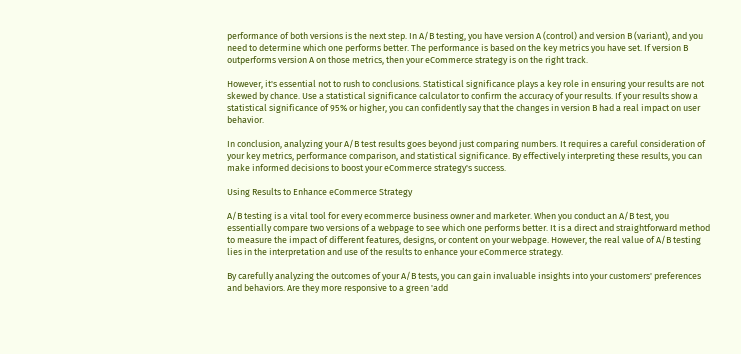performance of both versions is the next step. In A/B testing, you have version A (control) and version B (variant), and you need to determine which one performs better. The performance is based on the key metrics you have set. If version B outperforms version A on those metrics, then your eCommerce strategy is on the right track.

However, it's essential not to rush to conclusions. Statistical significance plays a key role in ensuring your results are not skewed by chance. Use a statistical significance calculator to confirm the accuracy of your results. If your results show a statistical significance of 95% or higher, you can confidently say that the changes in version B had a real impact on user behavior.

In conclusion, analyzing your A/B test results goes beyond just comparing numbers. It requires a careful consideration of your key metrics, performance comparison, and statistical significance. By effectively interpreting these results, you can make informed decisions to boost your eCommerce strategy's success.

Using Results to Enhance eCommerce Strategy

A/B testing is a vital tool for every ecommerce business owner and marketer. When you conduct an A/B test, you essentially compare two versions of a webpage to see which one performs better. It is a direct and straightforward method to measure the impact of different features, designs, or content on your webpage. However, the real value of A/B testing lies in the interpretation and use of the results to enhance your eCommerce strategy.

By carefully analyzing the outcomes of your A/B tests, you can gain invaluable insights into your customers' preferences and behaviors. Are they more responsive to a green 'add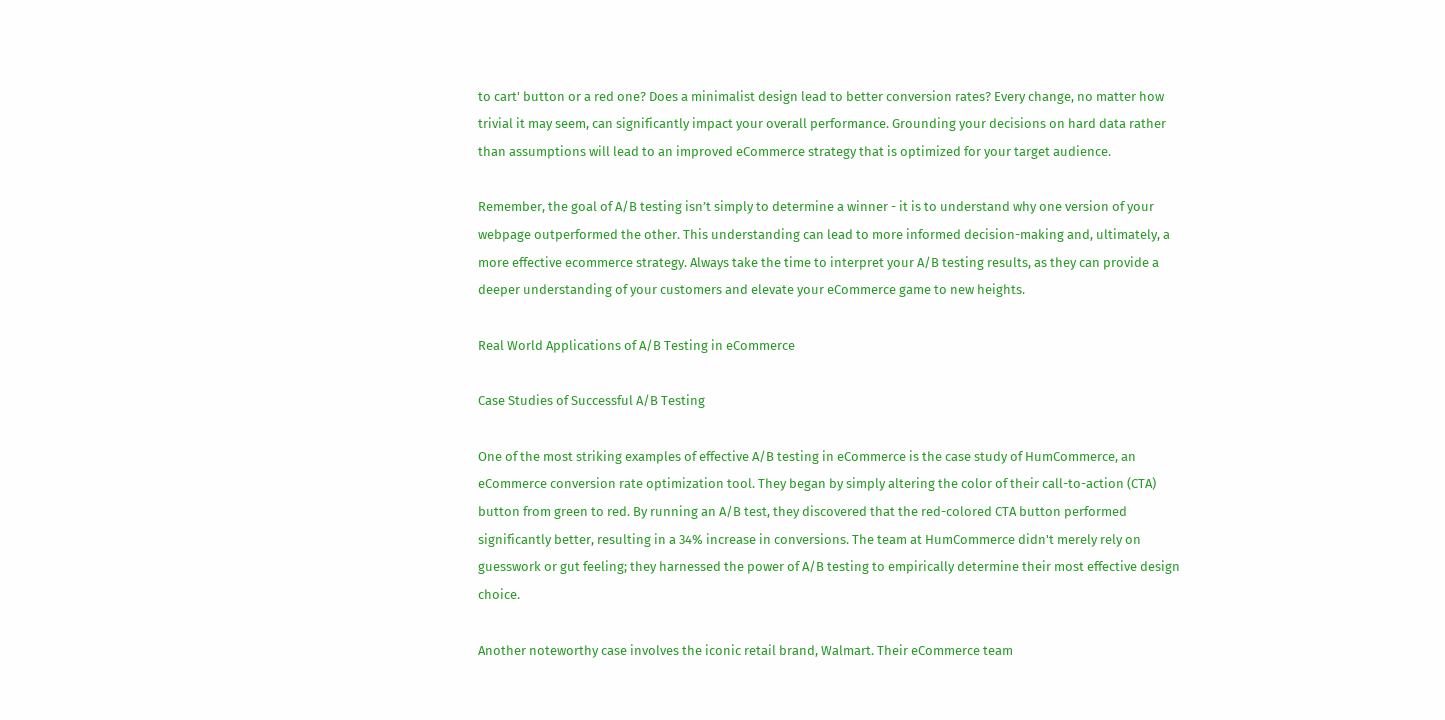to cart' button or a red one? Does a minimalist design lead to better conversion rates? Every change, no matter how trivial it may seem, can significantly impact your overall performance. Grounding your decisions on hard data rather than assumptions will lead to an improved eCommerce strategy that is optimized for your target audience.

Remember, the goal of A/B testing isn’t simply to determine a winner - it is to understand why one version of your webpage outperformed the other. This understanding can lead to more informed decision-making and, ultimately, a more effective ecommerce strategy. Always take the time to interpret your A/B testing results, as they can provide a deeper understanding of your customers and elevate your eCommerce game to new heights.

Real World Applications of A/B Testing in eCommerce

Case Studies of Successful A/B Testing

One of the most striking examples of effective A/B testing in eCommerce is the case study of HumCommerce, an eCommerce conversion rate optimization tool. They began by simply altering the color of their call-to-action (CTA) button from green to red. By running an A/B test, they discovered that the red-colored CTA button performed significantly better, resulting in a 34% increase in conversions. The team at HumCommerce didn't merely rely on guesswork or gut feeling; they harnessed the power of A/B testing to empirically determine their most effective design choice.

Another noteworthy case involves the iconic retail brand, Walmart. Their eCommerce team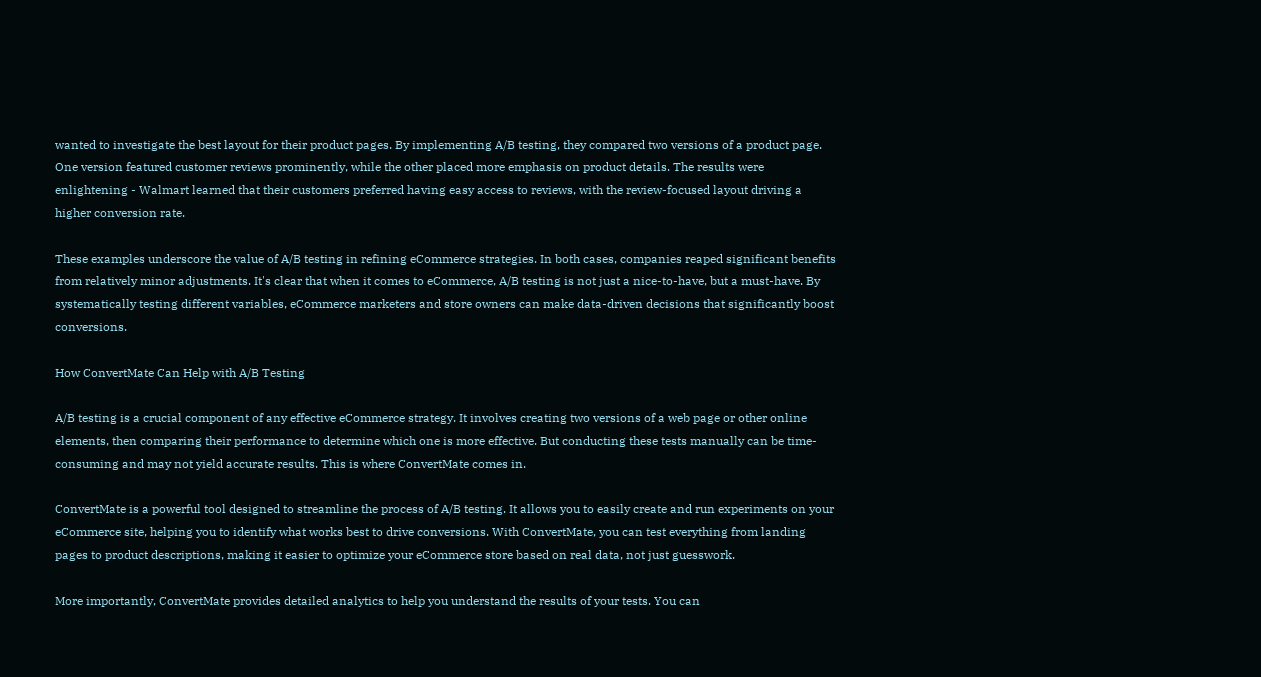wanted to investigate the best layout for their product pages. By implementing A/B testing, they compared two versions of a product page. One version featured customer reviews prominently, while the other placed more emphasis on product details. The results were enlightening - Walmart learned that their customers preferred having easy access to reviews, with the review-focused layout driving a higher conversion rate.

These examples underscore the value of A/B testing in refining eCommerce strategies. In both cases, companies reaped significant benefits from relatively minor adjustments. It's clear that when it comes to eCommerce, A/B testing is not just a nice-to-have, but a must-have. By systematically testing different variables, eCommerce marketers and store owners can make data-driven decisions that significantly boost conversions.

How ConvertMate Can Help with A/B Testing

A/B testing is a crucial component of any effective eCommerce strategy. It involves creating two versions of a web page or other online elements, then comparing their performance to determine which one is more effective. But conducting these tests manually can be time-consuming and may not yield accurate results. This is where ConvertMate comes in.

ConvertMate is a powerful tool designed to streamline the process of A/B testing. It allows you to easily create and run experiments on your eCommerce site, helping you to identify what works best to drive conversions. With ConvertMate, you can test everything from landing pages to product descriptions, making it easier to optimize your eCommerce store based on real data, not just guesswork.

More importantly, ConvertMate provides detailed analytics to help you understand the results of your tests. You can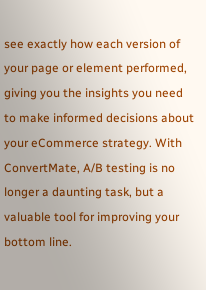see exactly how each version of your page or element performed, giving you the insights you need to make informed decisions about your eCommerce strategy. With ConvertMate, A/B testing is no longer a daunting task, but a valuable tool for improving your bottom line.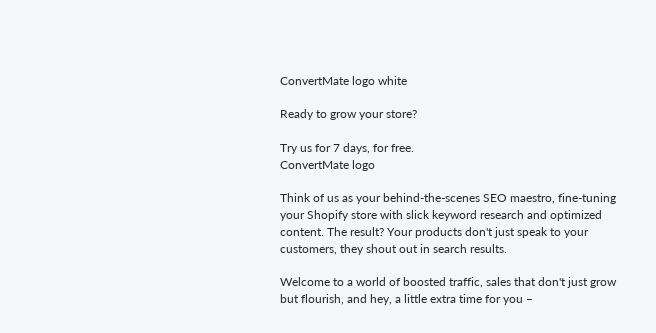ConvertMate logo white

Ready to grow your store?

Try us for 7 days, for free.
ConvertMate logo

Think of us as your behind-the-scenes SEO maestro, fine-tuning your Shopify store with slick keyword research and optimized content. The result? Your products don't just speak to your customers, they shout out in search results.

Welcome to a world of boosted traffic, sales that don't just grow but flourish, and hey, a little extra time for you –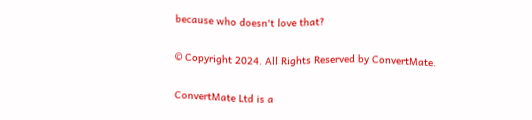because who doesn't love that?

© Copyright 2024. All Rights Reserved by ConvertMate.

ConvertMate Ltd is a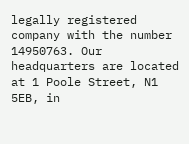legally registered company with the number 14950763. Our headquarters are located at 1 Poole Street, N1 5EB, in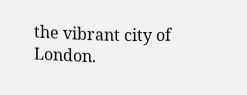the vibrant city of London.